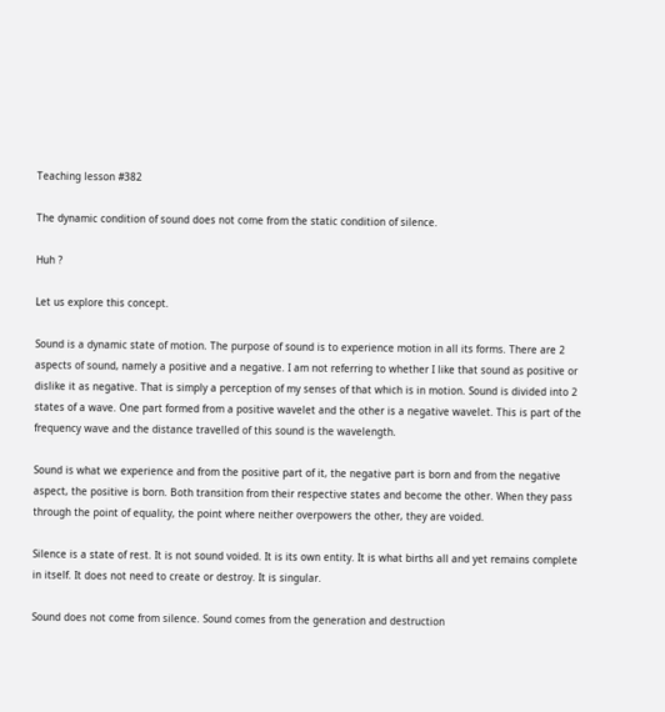Teaching lesson #382

The dynamic condition of sound does not come from the static condition of silence.

Huh ?

Let us explore this concept.

Sound is a dynamic state of motion. The purpose of sound is to experience motion in all its forms. There are 2 aspects of sound, namely a positive and a negative. I am not referring to whether I like that sound as positive or dislike it as negative. That is simply a perception of my senses of that which is in motion. Sound is divided into 2 states of a wave. One part formed from a positive wavelet and the other is a negative wavelet. This is part of the frequency wave and the distance travelled of this sound is the wavelength.

Sound is what we experience and from the positive part of it, the negative part is born and from the negative aspect, the positive is born. Both transition from their respective states and become the other. When they pass through the point of equality, the point where neither overpowers the other, they are voided.

Silence is a state of rest. It is not sound voided. It is its own entity. It is what births all and yet remains complete in itself. It does not need to create or destroy. It is singular.

Sound does not come from silence. Sound comes from the generation and destruction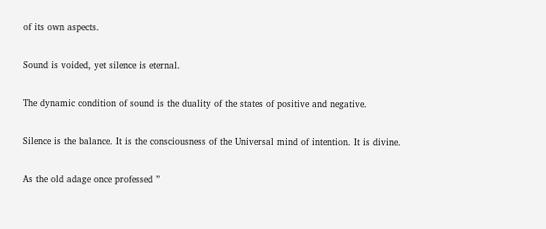of its own aspects.

Sound is voided, yet silence is eternal.

The dynamic condition of sound is the duality of the states of positive and negative.

Silence is the balance. It is the consciousness of the Universal mind of intention. It is divine.

As the old adage once professed ”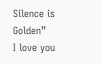Silence is Golden”
I love you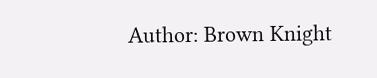Author: Brown Knight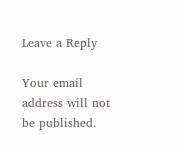Leave a Reply

Your email address will not be published.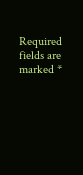Required fields are marked *